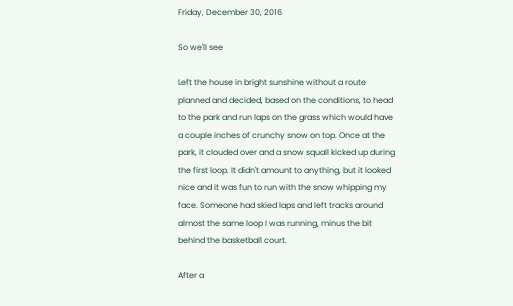Friday, December 30, 2016

So we'll see

Left the house in bright sunshine without a route planned and decided, based on the conditions, to head to the park and run laps on the grass which would have a couple inches of crunchy snow on top. Once at the park, it clouded over and a snow squall kicked up during the first loop. It didn't amount to anything, but it looked nice and it was fun to run with the snow whipping my face. Someone had skied laps and left tracks around almost the same loop I was running, minus the bit behind the basketball court.

After a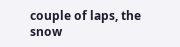couple of laps, the snow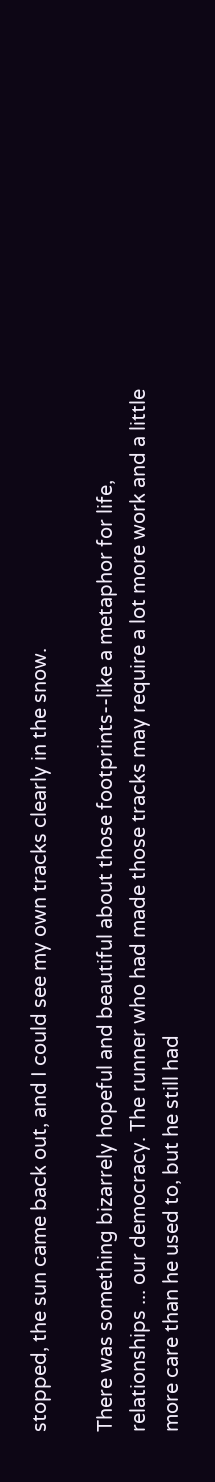stopped, the sun came back out, and I could see my own tracks clearly in the snow.

There was something bizarrely hopeful and beautiful about those footprints--like a metaphor for life, relationships ... our democracy. The runner who had made those tracks may require a lot more work and a little more care than he used to, but he still had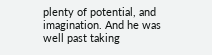plenty of potential, and imagination. And he was well past taking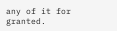any of it for granted.